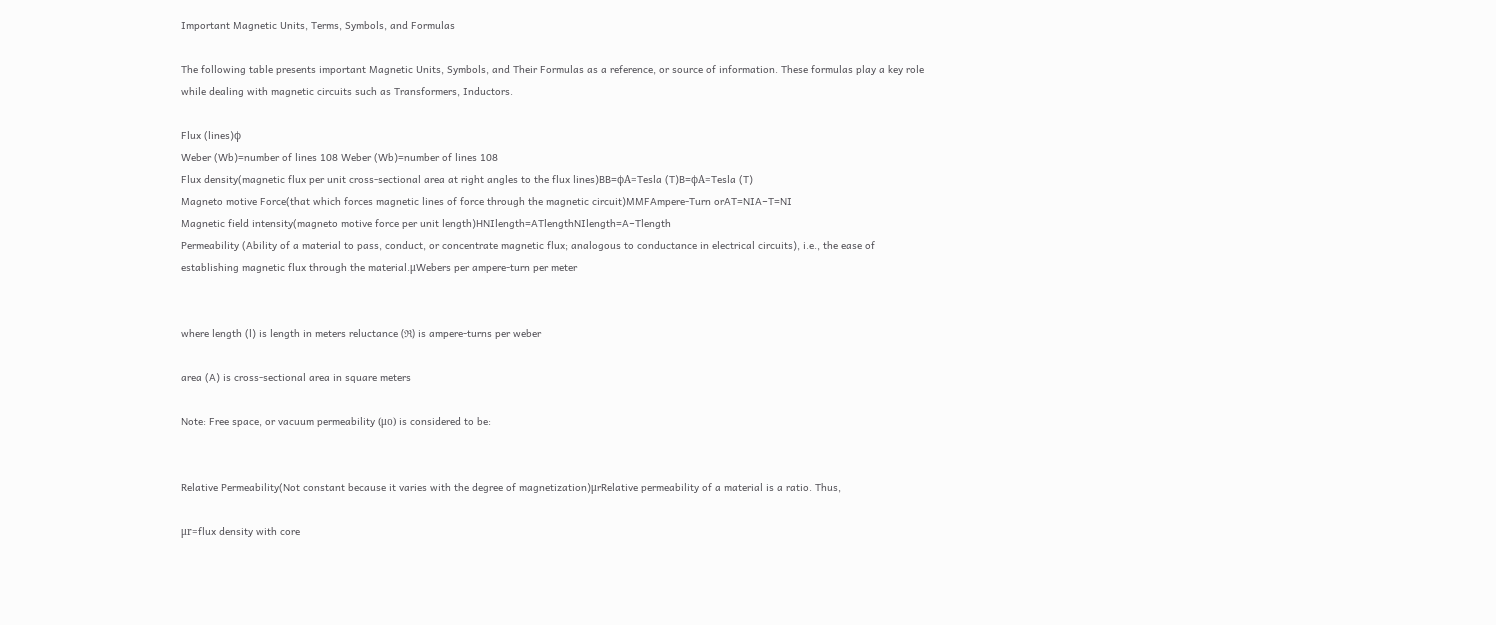Important Magnetic Units, Terms, Symbols, and Formulas

The following table presents important Magnetic Units, Symbols, and Their Formulas as a reference, or source of information. These formulas play a key role while dealing with magnetic circuits such as Transformers, Inductors.

Flux (lines)ϕ
Weber (Wb)=number of lines 108 Weber (Wb)=number of lines 108
Flux density(magnetic flux per unit cross-sectional area at right angles to the flux lines)BB=ϕA=Tesla (T)B=ϕA=Tesla (T)
Magneto motive Force(that which forces magnetic lines of force through the magnetic circuit)MMFAmpere-Turn orAT=NIA−T=NI
Magnetic field intensity(magneto motive force per unit length)HNIlength=ATlengthNIlength=A−Tlength
Permeability (Ability of a material to pass, conduct, or concentrate magnetic flux; analogous to conductance in electrical circuits), i.e., the ease of establishing magnetic flux through the material.μWebers per ampere-turn per meter


where length (l) is length in meters reluctance (ℜ) is ampere-turns per weber

area (A) is cross-sectional area in square meters

Note: Free space, or vacuum permeability (μo) is considered to be:


Relative Permeability(Not constant because it varies with the degree of magnetization)μrRelative permeability of a material is a ratio. Thus,

μr=flux density with core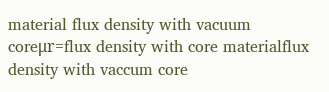material flux density with vacuum coreμr=flux density with core materialflux density with vaccum core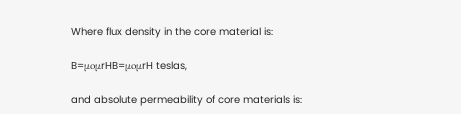Where flux density in the core material is:

B=μoμrHB=μoμrH teslas,

and absolute permeability of core materials is: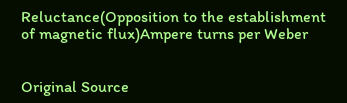Reluctance(Opposition to the establishment of magnetic flux)Ampere turns per Weber


Original Source